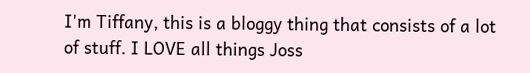I'm Tiffany, this is a bloggy thing that consists of a lot of stuff. I LOVE all things Joss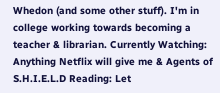Whedon (and some other stuff). I'm in college working towards becoming a teacher & librarian. Currently Watching: Anything Netflix will give me & Agents of S.H.I.E.L.D Reading: Let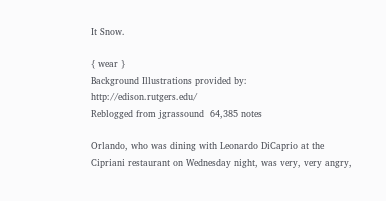It Snow.

{ wear }
Background Illustrations provided by: http://edison.rutgers.edu/
Reblogged from jgrassound  64,385 notes

Orlando, who was dining with Leonardo DiCaprio at the Cipriani restaurant on Wednesday night, was very, very angry,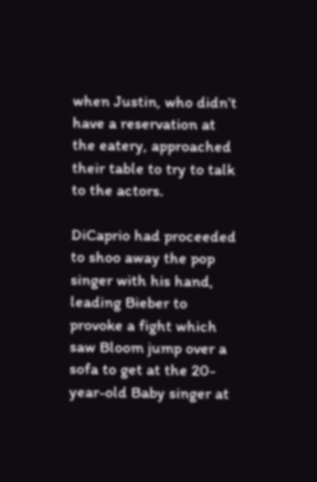when Justin, who didn’t have a reservation at the eatery, approached their table to try to talk to the actors.

DiCaprio had proceeded to shoo away the pop singer with his hand, leading Bieber to provoke a fight which saw Bloom jump over a sofa to get at the 20-year-old Baby singer at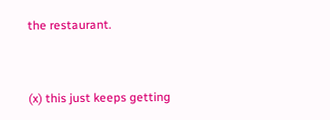the restaurant.


(x) this just keeps getting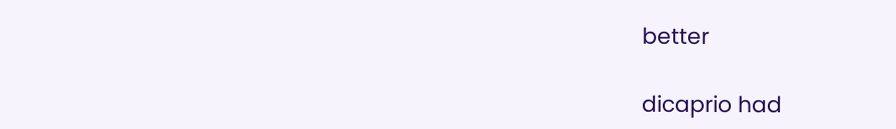better

dicaprio had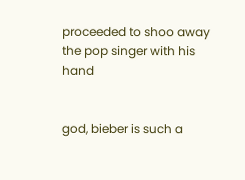proceeded to shoo away the pop singer with his hand


god, bieber is such a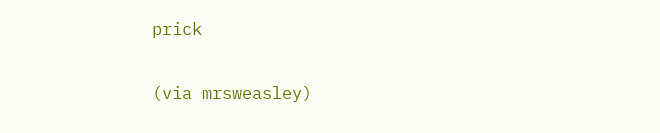prick

(via mrsweasley)